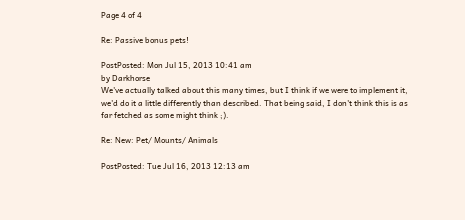Page 4 of 4

Re: Passive bonus pets!

PostPosted: Mon Jul 15, 2013 10:41 am
by Darkhorse
We've actually talked about this many times, but I think if we were to implement it, we'd do it a little differently than described. That being said, I don't think this is as far fetched as some might think ;).

Re: New: Pet/ Mounts/ Animals

PostPosted: Tue Jul 16, 2013 12:13 am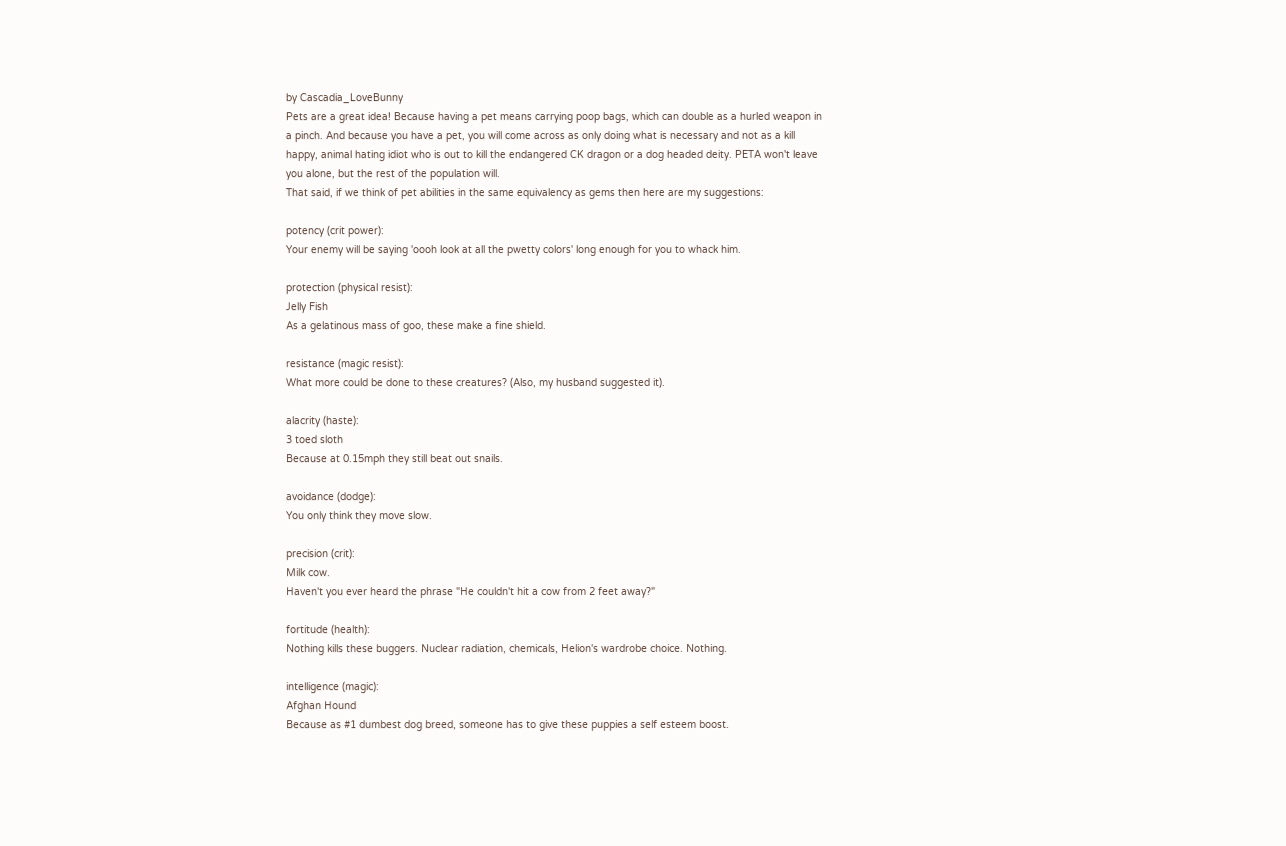by Cascadia_LoveBunny
Pets are a great idea! Because having a pet means carrying poop bags, which can double as a hurled weapon in a pinch. And because you have a pet, you will come across as only doing what is necessary and not as a kill happy, animal hating idiot who is out to kill the endangered CK dragon or a dog headed deity. PETA won't leave you alone, but the rest of the population will.
That said, if we think of pet abilities in the same equivalency as gems then here are my suggestions:

potency (crit power):
Your enemy will be saying 'oooh look at all the pwetty colors' long enough for you to whack him.

protection (physical resist):
Jelly Fish
As a gelatinous mass of goo, these make a fine shield.

resistance (magic resist):
What more could be done to these creatures? (Also, my husband suggested it).

alacrity (haste):
3 toed sloth
Because at 0.15mph they still beat out snails.

avoidance (dodge):
You only think they move slow.

precision (crit):
Milk cow.
Haven't you ever heard the phrase "He couldn't hit a cow from 2 feet away?"

fortitude (health):
Nothing kills these buggers. Nuclear radiation, chemicals, Helion's wardrobe choice. Nothing.

intelligence (magic):
Afghan Hound
Because as #1 dumbest dog breed, someone has to give these puppies a self esteem boost.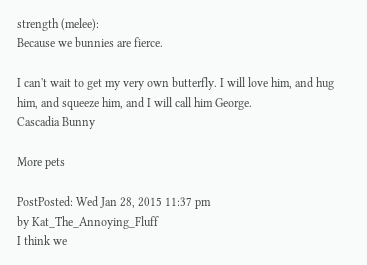strength (melee):
Because we bunnies are fierce.

I can't wait to get my very own butterfly. I will love him, and hug him, and squeeze him, and I will call him George.
Cascadia Bunny

More pets

PostPosted: Wed Jan 28, 2015 11:37 pm
by Kat_The_Annoying_Fluff
I think we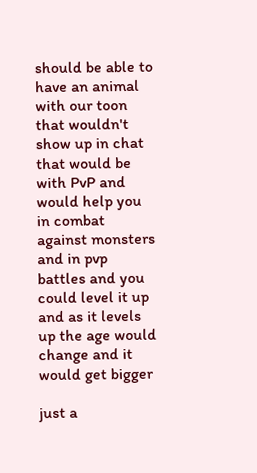should be able to have an animal with our toon that wouldn't show up in chat that would be with PvP and would help you in combat against monsters and in pvp battles and you could level it up and as it levels up the age would change and it would get bigger

just a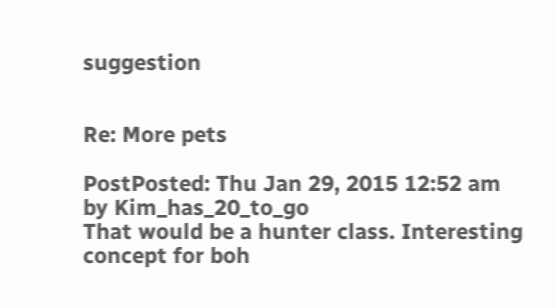suggestion


Re: More pets

PostPosted: Thu Jan 29, 2015 12:52 am
by Kim_has_20_to_go
That would be a hunter class. Interesting concept for boh